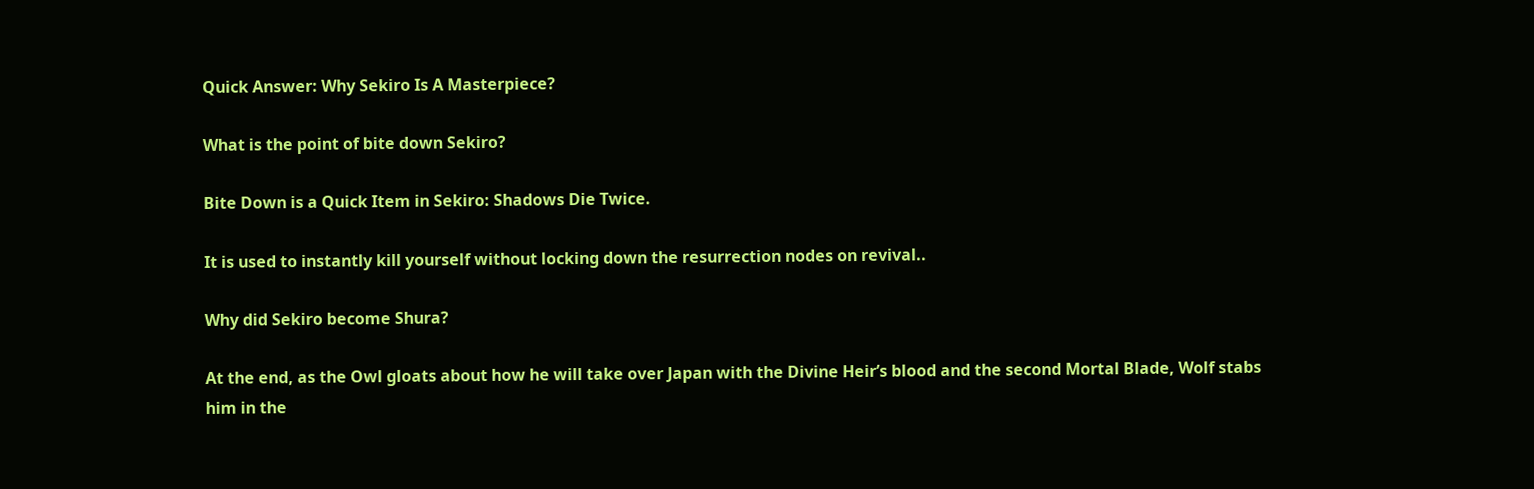Quick Answer: Why Sekiro Is A Masterpiece?

What is the point of bite down Sekiro?

Bite Down is a Quick Item in Sekiro: Shadows Die Twice.

It is used to instantly kill yourself without locking down the resurrection nodes on revival..

Why did Sekiro become Shura?

At the end, as the Owl gloats about how he will take over Japan with the Divine Heir’s blood and the second Mortal Blade, Wolf stabs him in the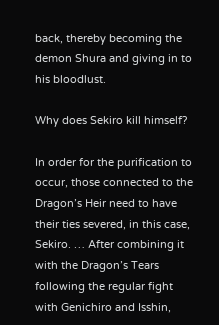back, thereby becoming the demon Shura and giving in to his bloodlust.

Why does Sekiro kill himself?

In order for the purification to occur, those connected to the Dragon’s Heir need to have their ties severed, in this case, Sekiro. … After combining it with the Dragon’s Tears following the regular fight with Genichiro and Isshin,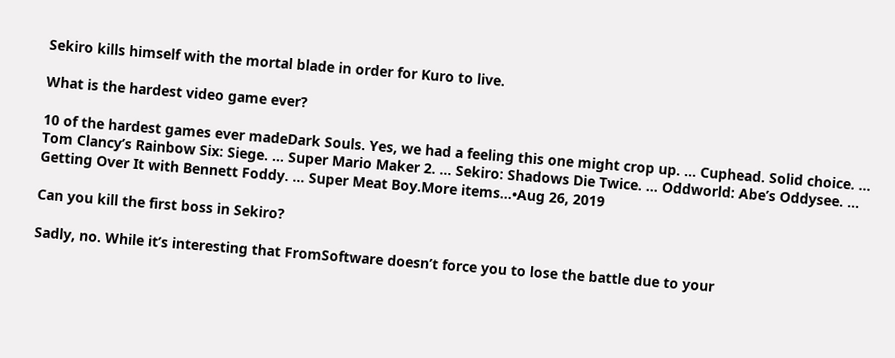Sekiro kills himself with the mortal blade in order for Kuro to live.

What is the hardest video game ever?

10 of the hardest games ever madeDark Souls. Yes, we had a feeling this one might crop up. … Cuphead. Solid choice. … Tom Clancy’s Rainbow Six: Siege. … Super Mario Maker 2. … Sekiro: Shadows Die Twice. … Oddworld: Abe’s Oddysee. … Getting Over It with Bennett Foddy. … Super Meat Boy.More items…•Aug 26, 2019

Can you kill the first boss in Sekiro?

Sadly, no. While it’s interesting that FromSoftware doesn’t force you to lose the battle due to your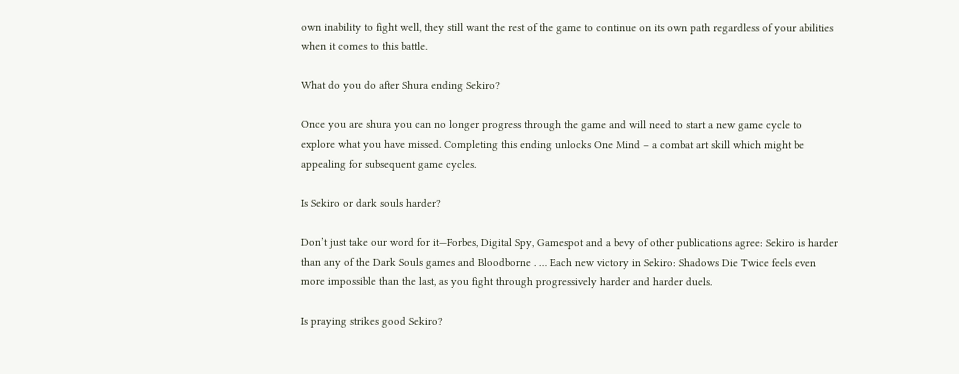own inability to fight well, they still want the rest of the game to continue on its own path regardless of your abilities when it comes to this battle.

What do you do after Shura ending Sekiro?

Once you are shura you can no longer progress through the game and will need to start a new game cycle to explore what you have missed. Completing this ending unlocks One Mind – a combat art skill which might be appealing for subsequent game cycles.

Is Sekiro or dark souls harder?

Don’t just take our word for it—Forbes, Digital Spy, Gamespot and a bevy of other publications agree: Sekiro is harder than any of the Dark Souls games and Bloodborne . … Each new victory in Sekiro: Shadows Die Twice feels even more impossible than the last, as you fight through progressively harder and harder duels.

Is praying strikes good Sekiro?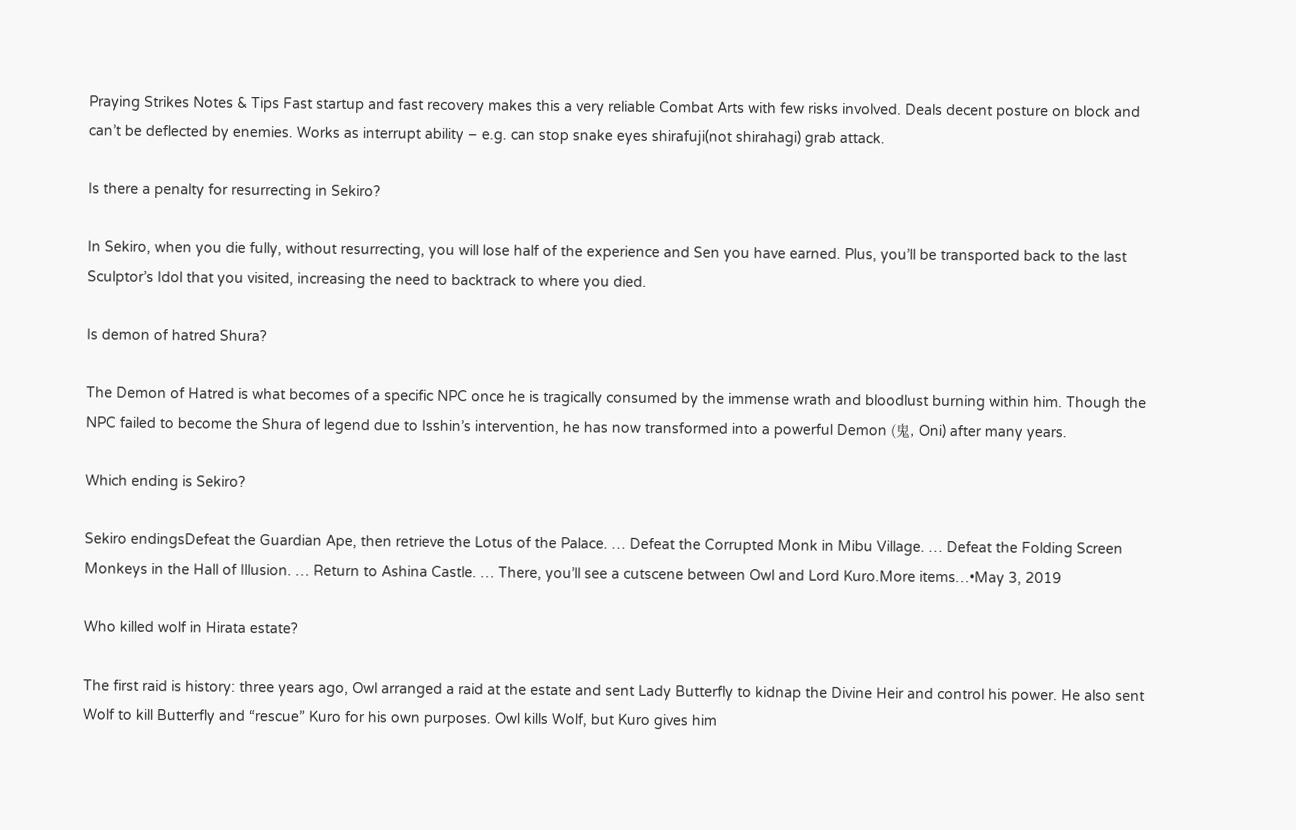Praying Strikes Notes & Tips Fast startup and fast recovery makes this a very reliable Combat Arts with few risks involved. Deals decent posture on block and can’t be deflected by enemies. Works as interrupt ability – e.g. can stop snake eyes shirafuji(not shirahagi) grab attack.

Is there a penalty for resurrecting in Sekiro?

In Sekiro, when you die fully, without resurrecting, you will lose half of the experience and Sen you have earned. Plus, you’ll be transported back to the last Sculptor’s Idol that you visited, increasing the need to backtrack to where you died.

Is demon of hatred Shura?

The Demon of Hatred is what becomes of a specific NPC once he is tragically consumed by the immense wrath and bloodlust burning within him. Though the NPC failed to become the Shura of legend due to Isshin’s intervention, he has now transformed into a powerful Demon (鬼, Oni) after many years.

Which ending is Sekiro?

Sekiro endingsDefeat the Guardian Ape, then retrieve the Lotus of the Palace. … Defeat the Corrupted Monk in Mibu Village. … Defeat the Folding Screen Monkeys in the Hall of Illusion. … Return to Ashina Castle. … There, you’ll see a cutscene between Owl and Lord Kuro.More items…•May 3, 2019

Who killed wolf in Hirata estate?

The first raid is history: three years ago, Owl arranged a raid at the estate and sent Lady Butterfly to kidnap the Divine Heir and control his power. He also sent Wolf to kill Butterfly and “rescue” Kuro for his own purposes. Owl kills Wolf, but Kuro gives him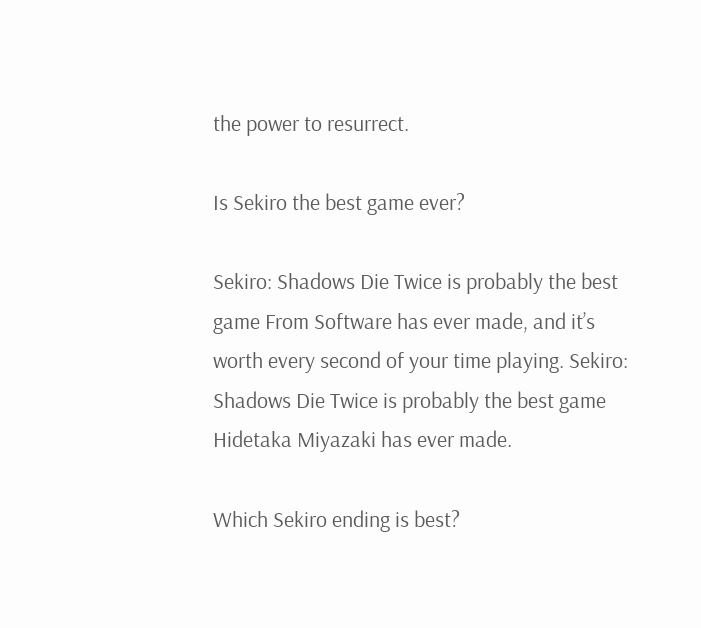the power to resurrect.

Is Sekiro the best game ever?

Sekiro: Shadows Die Twice is probably the best game From Software has ever made, and it’s worth every second of your time playing. Sekiro: Shadows Die Twice is probably the best game Hidetaka Miyazaki has ever made.

Which Sekiro ending is best?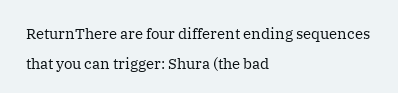ReturnThere are four different ending sequences that you can trigger: Shura (the bad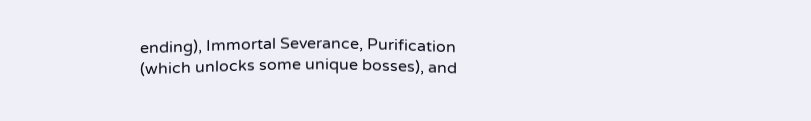ending), Immortal Severance, Purification (which unlocks some unique bosses), and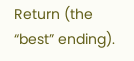Return (the “best” ending).